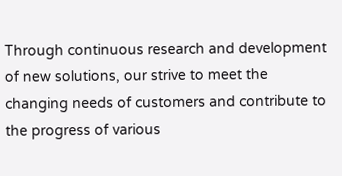Through continuous research and development of new solutions, our strive to meet the changing needs of customers and contribute to the progress of various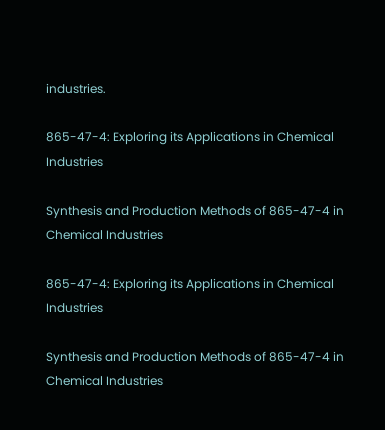industries.

865-47-4: Exploring its Applications in Chemical Industries

Synthesis and Production Methods of 865-47-4 in Chemical Industries

865-47-4: Exploring its Applications in Chemical Industries

Synthesis and Production Methods of 865-47-4 in Chemical Industries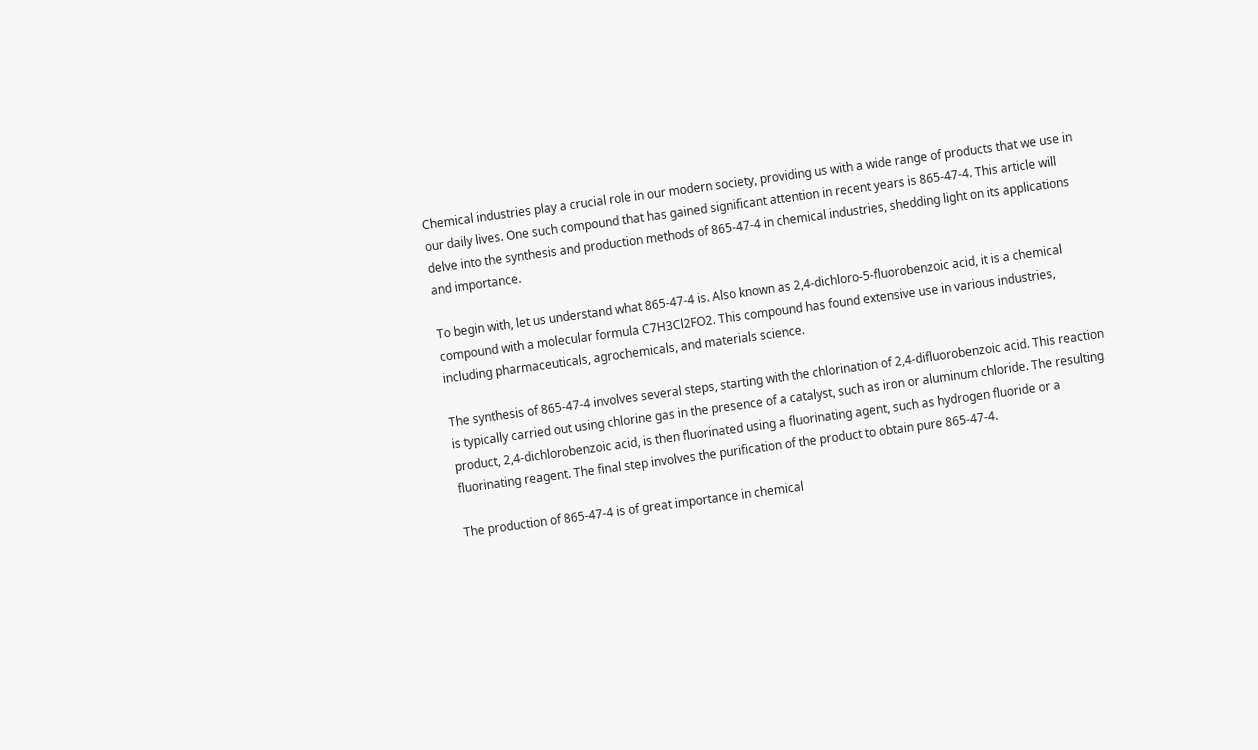Chemical industries play a crucial role in our modern society, providing us with a wide range of products that we use in our daily lives. One such compound that has gained significant attention in recent years is 865-47-4. This article will delve into the synthesis and production methods of 865-47-4 in chemical industries, shedding light on its applications and importance.

To begin with, let us understand what 865-47-4 is. Also known as 2,4-dichloro-5-fluorobenzoic acid, it is a chemical compound with a molecular formula C7H3Cl2FO2. This compound has found extensive use in various industries, including pharmaceuticals, agrochemicals, and materials science.

The synthesis of 865-47-4 involves several steps, starting with the chlorination of 2,4-difluorobenzoic acid. This reaction is typically carried out using chlorine gas in the presence of a catalyst, such as iron or aluminum chloride. The resulting product, 2,4-dichlorobenzoic acid, is then fluorinated using a fluorinating agent, such as hydrogen fluoride or a fluorinating reagent. The final step involves the purification of the product to obtain pure 865-47-4.

The production of 865-47-4 is of great importance in chemical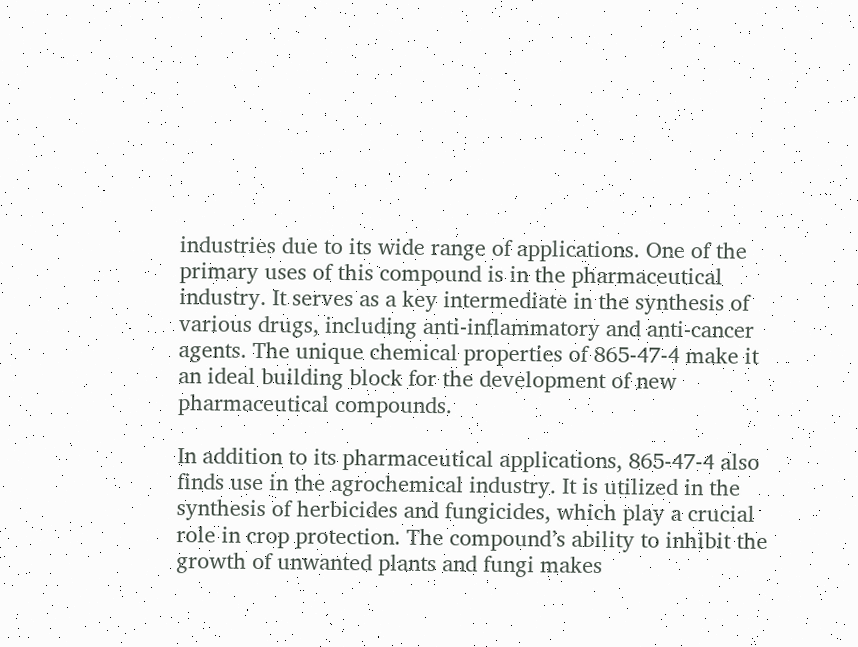industries due to its wide range of applications. One of the primary uses of this compound is in the pharmaceutical industry. It serves as a key intermediate in the synthesis of various drugs, including anti-inflammatory and anti-cancer agents. The unique chemical properties of 865-47-4 make it an ideal building block for the development of new pharmaceutical compounds.

In addition to its pharmaceutical applications, 865-47-4 also finds use in the agrochemical industry. It is utilized in the synthesis of herbicides and fungicides, which play a crucial role in crop protection. The compound’s ability to inhibit the growth of unwanted plants and fungi makes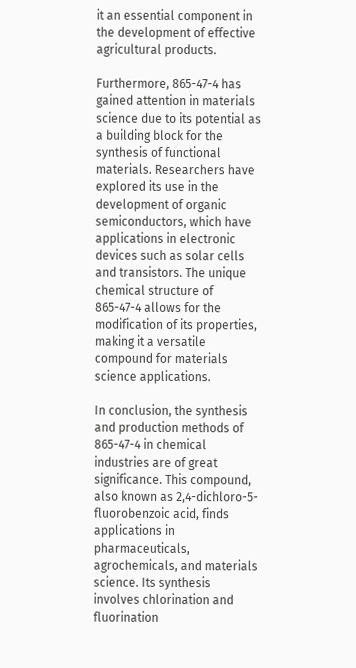it an essential component in the development of effective agricultural products.

Furthermore, 865-47-4 has gained attention in materials science due to its potential as a building block for the synthesis of functional materials. Researchers have explored its use in the development of organic semiconductors, which have applications in electronic devices such as solar cells and transistors. The unique chemical structure of 865-47-4 allows for the modification of its properties, making it a versatile compound for materials science applications.

In conclusion, the synthesis and production methods of 865-47-4 in chemical industries are of great significance. This compound, also known as 2,4-dichloro-5-fluorobenzoic acid, finds applications in pharmaceuticals, agrochemicals, and materials science. Its synthesis involves chlorination and fluorination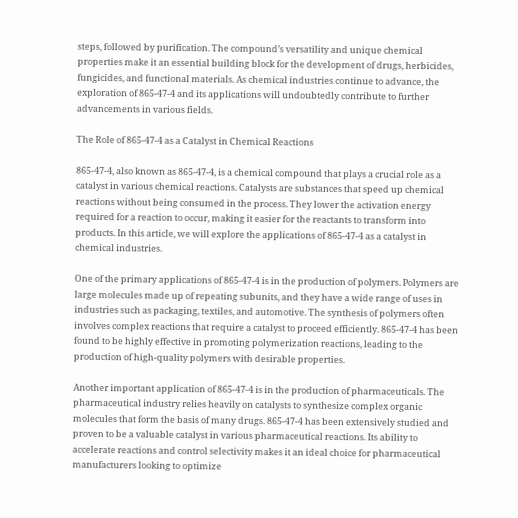steps, followed by purification. The compound’s versatility and unique chemical properties make it an essential building block for the development of drugs, herbicides, fungicides, and functional materials. As chemical industries continue to advance, the exploration of 865-47-4 and its applications will undoubtedly contribute to further advancements in various fields.

The Role of 865-47-4 as a Catalyst in Chemical Reactions

865-47-4, also known as 865-47-4, is a chemical compound that plays a crucial role as a catalyst in various chemical reactions. Catalysts are substances that speed up chemical reactions without being consumed in the process. They lower the activation energy required for a reaction to occur, making it easier for the reactants to transform into products. In this article, we will explore the applications of 865-47-4 as a catalyst in chemical industries.

One of the primary applications of 865-47-4 is in the production of polymers. Polymers are large molecules made up of repeating subunits, and they have a wide range of uses in industries such as packaging, textiles, and automotive. The synthesis of polymers often involves complex reactions that require a catalyst to proceed efficiently. 865-47-4 has been found to be highly effective in promoting polymerization reactions, leading to the production of high-quality polymers with desirable properties.

Another important application of 865-47-4 is in the production of pharmaceuticals. The pharmaceutical industry relies heavily on catalysts to synthesize complex organic molecules that form the basis of many drugs. 865-47-4 has been extensively studied and proven to be a valuable catalyst in various pharmaceutical reactions. Its ability to accelerate reactions and control selectivity makes it an ideal choice for pharmaceutical manufacturers looking to optimize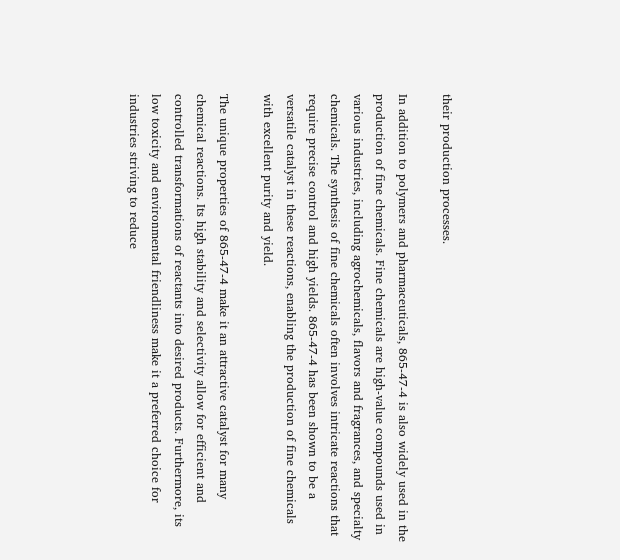their production processes.

In addition to polymers and pharmaceuticals, 865-47-4 is also widely used in the production of fine chemicals. Fine chemicals are high-value compounds used in various industries, including agrochemicals, flavors and fragrances, and specialty chemicals. The synthesis of fine chemicals often involves intricate reactions that require precise control and high yields. 865-47-4 has been shown to be a versatile catalyst in these reactions, enabling the production of fine chemicals with excellent purity and yield.

The unique properties of 865-47-4 make it an attractive catalyst for many chemical reactions. Its high stability and selectivity allow for efficient and controlled transformations of reactants into desired products. Furthermore, its low toxicity and environmental friendliness make it a preferred choice for industries striving to reduce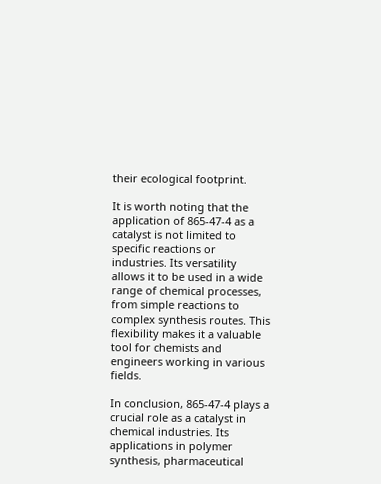their ecological footprint.

It is worth noting that the application of 865-47-4 as a catalyst is not limited to specific reactions or industries. Its versatility allows it to be used in a wide range of chemical processes, from simple reactions to complex synthesis routes. This flexibility makes it a valuable tool for chemists and engineers working in various fields.

In conclusion, 865-47-4 plays a crucial role as a catalyst in chemical industries. Its applications in polymer synthesis, pharmaceutical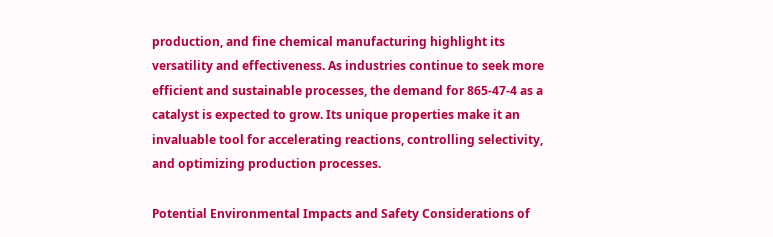production, and fine chemical manufacturing highlight its versatility and effectiveness. As industries continue to seek more efficient and sustainable processes, the demand for 865-47-4 as a catalyst is expected to grow. Its unique properties make it an invaluable tool for accelerating reactions, controlling selectivity, and optimizing production processes.

Potential Environmental Impacts and Safety Considerations of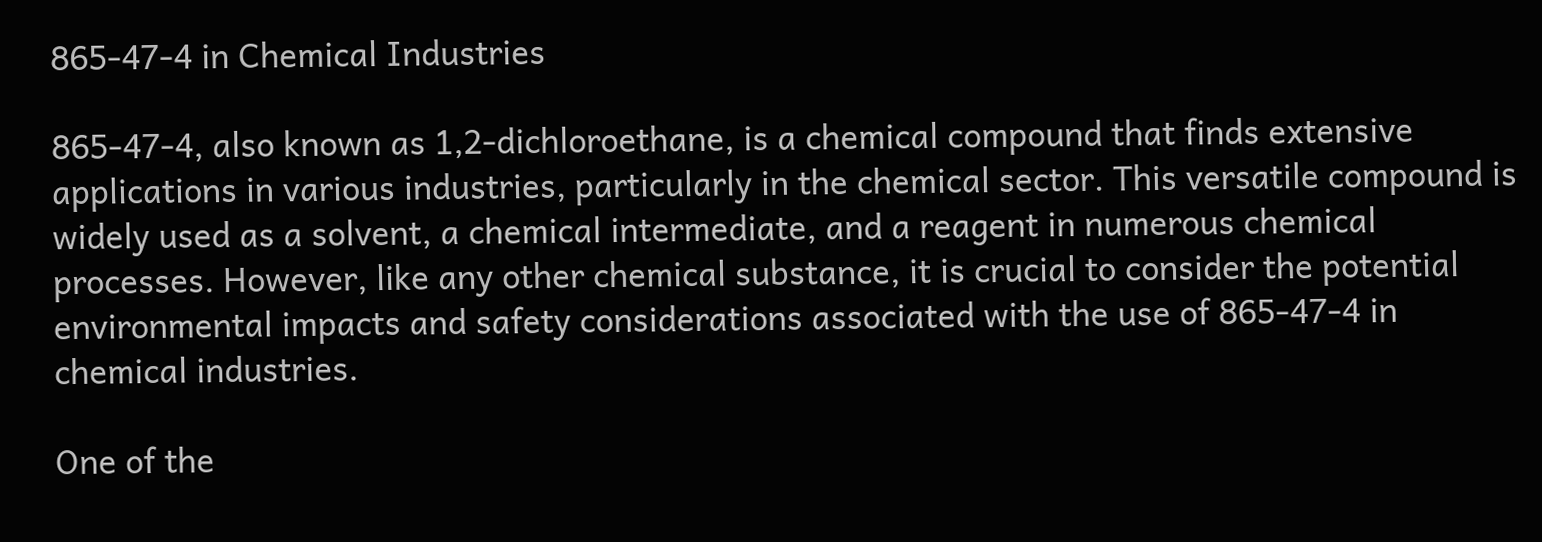865-47-4 in Chemical Industries

865-47-4, also known as 1,2-dichloroethane, is a chemical compound that finds extensive applications in various industries, particularly in the chemical sector. This versatile compound is widely used as a solvent, a chemical intermediate, and a reagent in numerous chemical processes. However, like any other chemical substance, it is crucial to consider the potential environmental impacts and safety considerations associated with the use of 865-47-4 in chemical industries.

One of the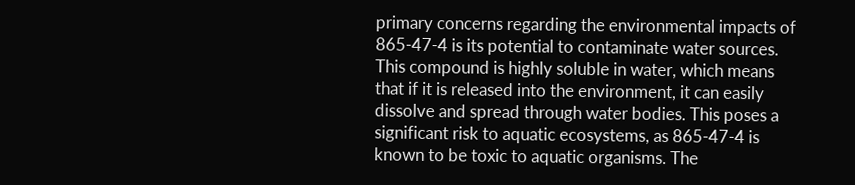primary concerns regarding the environmental impacts of 865-47-4 is its potential to contaminate water sources. This compound is highly soluble in water, which means that if it is released into the environment, it can easily dissolve and spread through water bodies. This poses a significant risk to aquatic ecosystems, as 865-47-4 is known to be toxic to aquatic organisms. The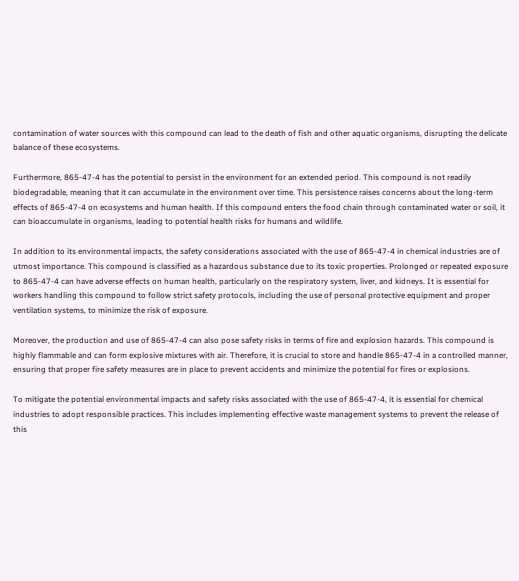contamination of water sources with this compound can lead to the death of fish and other aquatic organisms, disrupting the delicate balance of these ecosystems.

Furthermore, 865-47-4 has the potential to persist in the environment for an extended period. This compound is not readily biodegradable, meaning that it can accumulate in the environment over time. This persistence raises concerns about the long-term effects of 865-47-4 on ecosystems and human health. If this compound enters the food chain through contaminated water or soil, it can bioaccumulate in organisms, leading to potential health risks for humans and wildlife.

In addition to its environmental impacts, the safety considerations associated with the use of 865-47-4 in chemical industries are of utmost importance. This compound is classified as a hazardous substance due to its toxic properties. Prolonged or repeated exposure to 865-47-4 can have adverse effects on human health, particularly on the respiratory system, liver, and kidneys. It is essential for workers handling this compound to follow strict safety protocols, including the use of personal protective equipment and proper ventilation systems, to minimize the risk of exposure.

Moreover, the production and use of 865-47-4 can also pose safety risks in terms of fire and explosion hazards. This compound is highly flammable and can form explosive mixtures with air. Therefore, it is crucial to store and handle 865-47-4 in a controlled manner, ensuring that proper fire safety measures are in place to prevent accidents and minimize the potential for fires or explosions.

To mitigate the potential environmental impacts and safety risks associated with the use of 865-47-4, it is essential for chemical industries to adopt responsible practices. This includes implementing effective waste management systems to prevent the release of this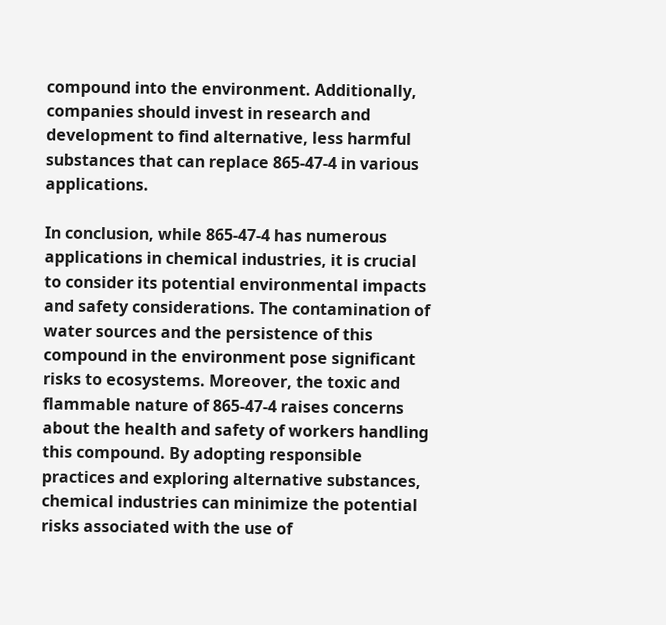compound into the environment. Additionally, companies should invest in research and development to find alternative, less harmful substances that can replace 865-47-4 in various applications.

In conclusion, while 865-47-4 has numerous applications in chemical industries, it is crucial to consider its potential environmental impacts and safety considerations. The contamination of water sources and the persistence of this compound in the environment pose significant risks to ecosystems. Moreover, the toxic and flammable nature of 865-47-4 raises concerns about the health and safety of workers handling this compound. By adopting responsible practices and exploring alternative substances, chemical industries can minimize the potential risks associated with the use of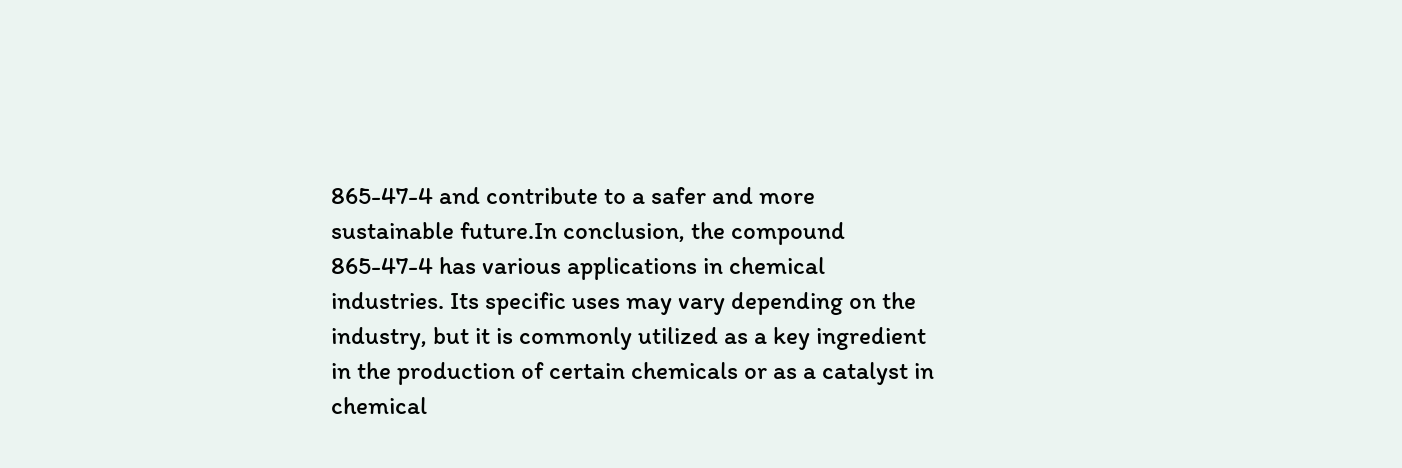865-47-4 and contribute to a safer and more sustainable future.In conclusion, the compound 865-47-4 has various applications in chemical industries. Its specific uses may vary depending on the industry, but it is commonly utilized as a key ingredient in the production of certain chemicals or as a catalyst in chemical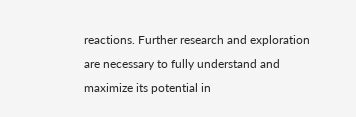reactions. Further research and exploration are necessary to fully understand and maximize its potential in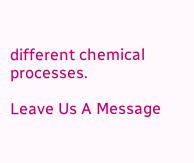different chemical processes.

Leave Us A Message